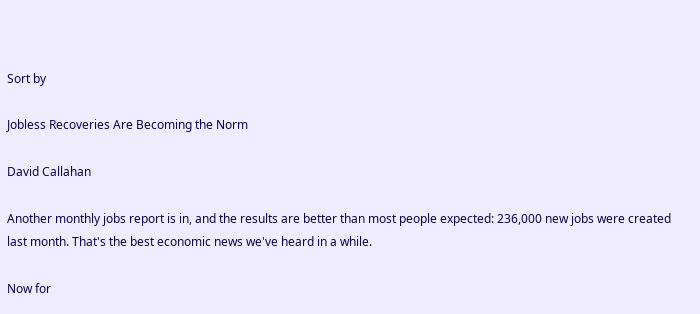Sort by

Jobless Recoveries Are Becoming the Norm

David Callahan

Another monthly jobs report is in, and the results are better than most people expected: 236,000 new jobs were created last month. That's the best economic news we've heard in a while.

Now for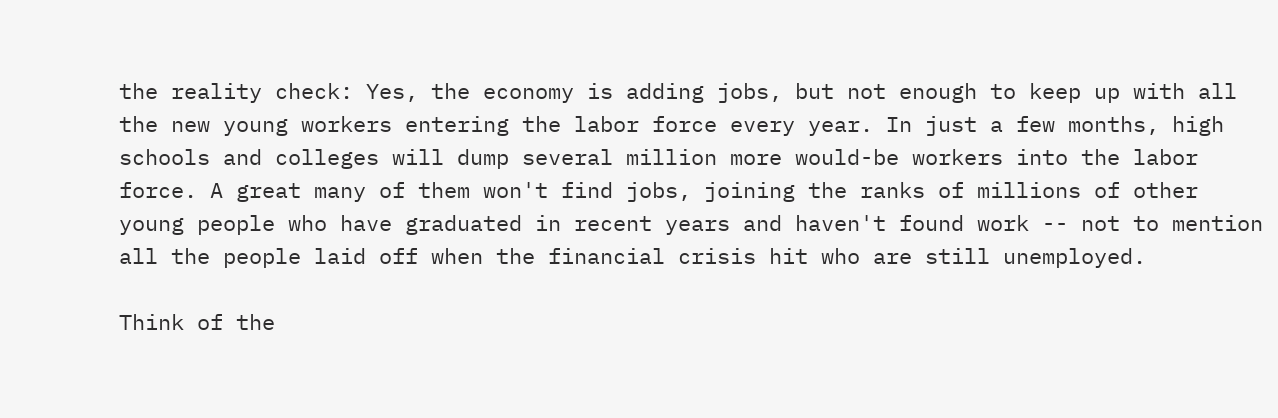the reality check: Yes, the economy is adding jobs, but not enough to keep up with all the new young workers entering the labor force every year. In just a few months, high schools and colleges will dump several million more would-be workers into the labor force. A great many of them won't find jobs, joining the ranks of millions of other young people who have graduated in recent years and haven't found work -- not to mention all the people laid off when the financial crisis hit who are still unemployed.

Think of the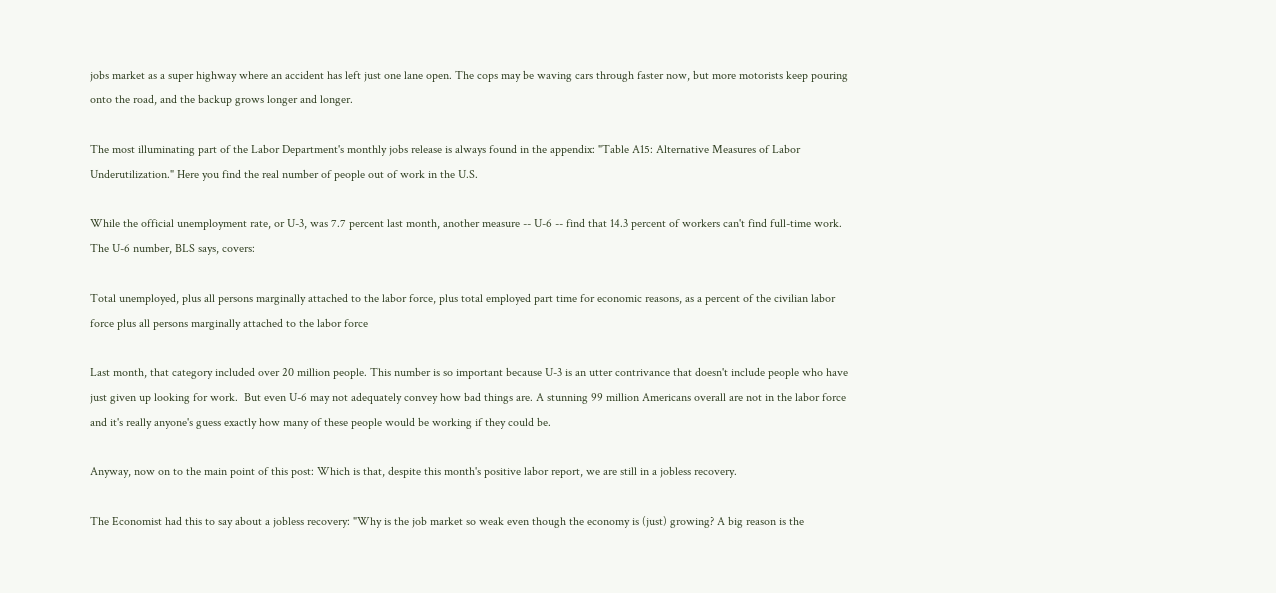jobs market as a super highway where an accident has left just one lane open. The cops may be waving cars through faster now, but more motorists keep pouring onto the road, and the backup grows longer and longer.

The most illuminating part of the Labor Department's monthly jobs release is always found in the appendix: "Table A15: Alternative Measures of Labor Underutilization." Here you find the real number of people out of work in the U.S.

While the official unemployment rate, or U-3, was 7.7 percent last month, another measure -- U-6 -- find that 14.3 percent of workers can't find full-time work. The U-6 number, BLS says, covers:

Total unemployed, plus all persons marginally attached to the labor force, plus total employed part time for economic reasons, as a percent of the civilian labor force plus all persons marginally attached to the labor force

Last month, that category included over 20 million people. This number is so important because U-3 is an utter contrivance that doesn't include people who have just given up looking for work.  But even U-6 may not adequately convey how bad things are. A stunning 99 million Americans overall are not in the labor force and it's really anyone's guess exactly how many of these people would be working if they could be.

Anyway, now on to the main point of this post: Which is that, despite this month's positive labor report, we are still in a jobless recovery.

The Economist had this to say about a jobless recovery: "Why is the job market so weak even though the economy is (just) growing? A big reason is the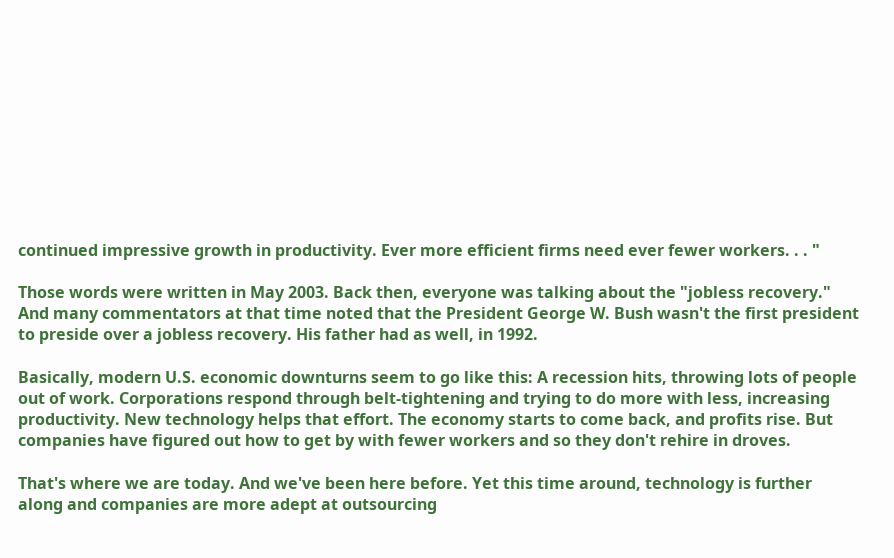continued impressive growth in productivity. Ever more efficient firms need ever fewer workers. . . "

Those words were written in May 2003. Back then, everyone was talking about the "jobless recovery." And many commentators at that time noted that the President George W. Bush wasn't the first president to preside over a jobless recovery. His father had as well, in 1992.

Basically, modern U.S. economic downturns seem to go like this: A recession hits, throwing lots of people out of work. Corporations respond through belt-tightening and trying to do more with less, increasing productivity. New technology helps that effort. The economy starts to come back, and profits rise. But companies have figured out how to get by with fewer workers and so they don't rehire in droves.

That's where we are today. And we've been here before. Yet this time around, technology is further along and companies are more adept at outsourcing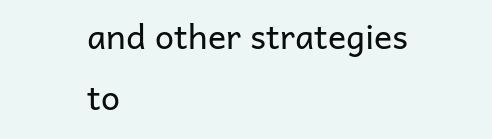and other strategies to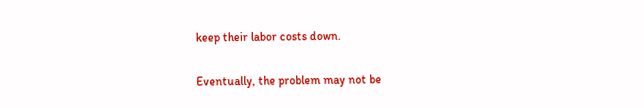keep their labor costs down.

Eventually, the problem may not be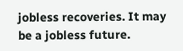jobless recoveries. It may be a jobless future.